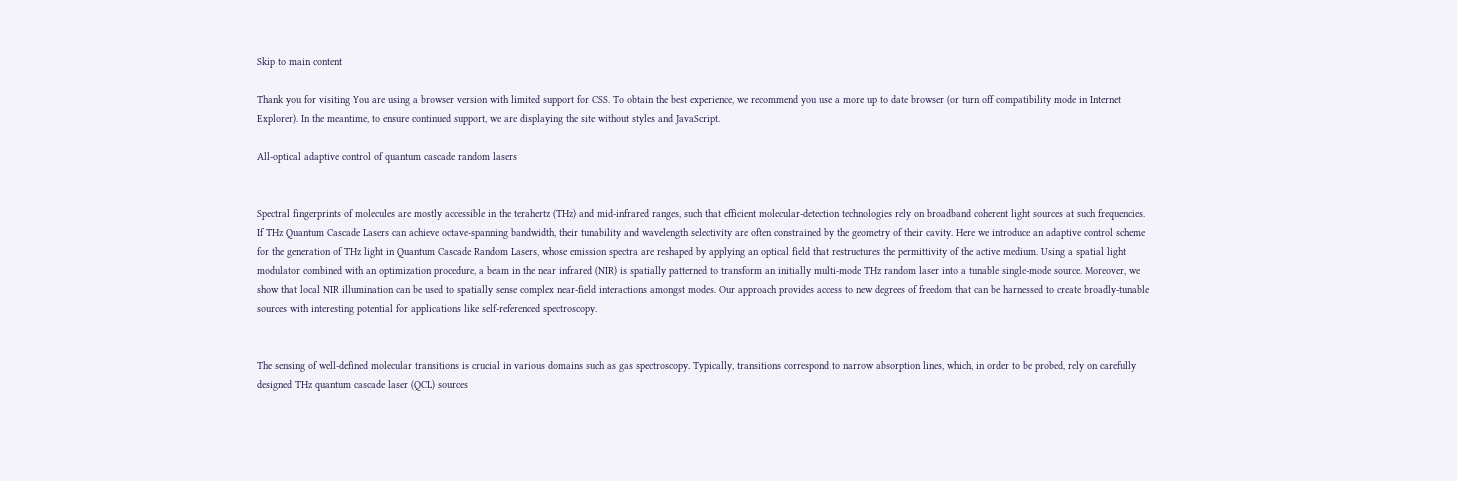Skip to main content

Thank you for visiting You are using a browser version with limited support for CSS. To obtain the best experience, we recommend you use a more up to date browser (or turn off compatibility mode in Internet Explorer). In the meantime, to ensure continued support, we are displaying the site without styles and JavaScript.

All-optical adaptive control of quantum cascade random lasers


Spectral fingerprints of molecules are mostly accessible in the terahertz (THz) and mid-infrared ranges, such that efficient molecular-detection technologies rely on broadband coherent light sources at such frequencies. If THz Quantum Cascade Lasers can achieve octave-spanning bandwidth, their tunability and wavelength selectivity are often constrained by the geometry of their cavity. Here we introduce an adaptive control scheme for the generation of THz light in Quantum Cascade Random Lasers, whose emission spectra are reshaped by applying an optical field that restructures the permittivity of the active medium. Using a spatial light modulator combined with an optimization procedure, a beam in the near infrared (NIR) is spatially patterned to transform an initially multi-mode THz random laser into a tunable single-mode source. Moreover, we show that local NIR illumination can be used to spatially sense complex near-field interactions amongst modes. Our approach provides access to new degrees of freedom that can be harnessed to create broadly-tunable sources with interesting potential for applications like self-referenced spectroscopy.


The sensing of well-defined molecular transitions is crucial in various domains such as gas spectroscopy. Typically, transitions correspond to narrow absorption lines, which, in order to be probed, rely on carefully designed THz quantum cascade laser (QCL) sources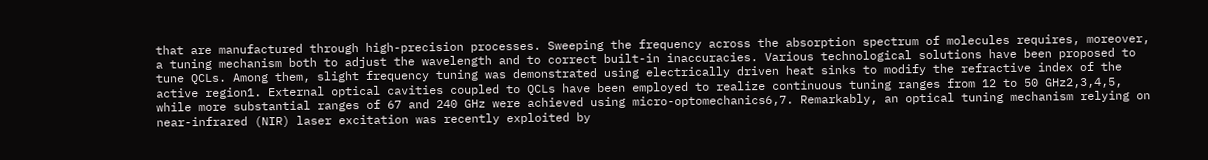that are manufactured through high-precision processes. Sweeping the frequency across the absorption spectrum of molecules requires, moreover, a tuning mechanism both to adjust the wavelength and to correct built-in inaccuracies. Various technological solutions have been proposed to tune QCLs. Among them, slight frequency tuning was demonstrated using electrically driven heat sinks to modify the refractive index of the active region1. External optical cavities coupled to QCLs have been employed to realize continuous tuning ranges from 12 to 50 GHz2,3,4,5, while more substantial ranges of 67 and 240 GHz were achieved using micro-optomechanics6,7. Remarkably, an optical tuning mechanism relying on near-infrared (NIR) laser excitation was recently exploited by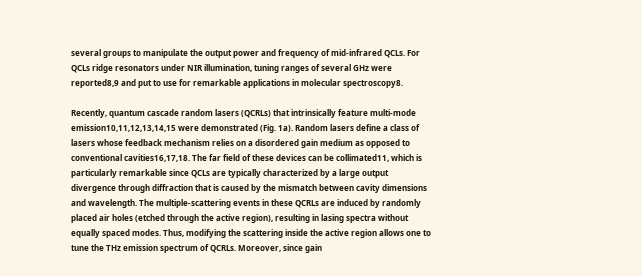several groups to manipulate the output power and frequency of mid-infrared QCLs. For QCLs ridge resonators under NIR illumination, tuning ranges of several GHz were reported8,9 and put to use for remarkable applications in molecular spectroscopy8.

Recently, quantum cascade random lasers (QCRLs) that intrinsically feature multi-mode emission10,11,12,13,14,15 were demonstrated (Fig. 1a). Random lasers define a class of lasers whose feedback mechanism relies on a disordered gain medium as opposed to conventional cavities16,17,18. The far field of these devices can be collimated11, which is particularly remarkable since QCLs are typically characterized by a large output divergence through diffraction that is caused by the mismatch between cavity dimensions and wavelength. The multiple-scattering events in these QCRLs are induced by randomly placed air holes (etched through the active region), resulting in lasing spectra without equally spaced modes. Thus, modifying the scattering inside the active region allows one to tune the THz emission spectrum of QCRLs. Moreover, since gain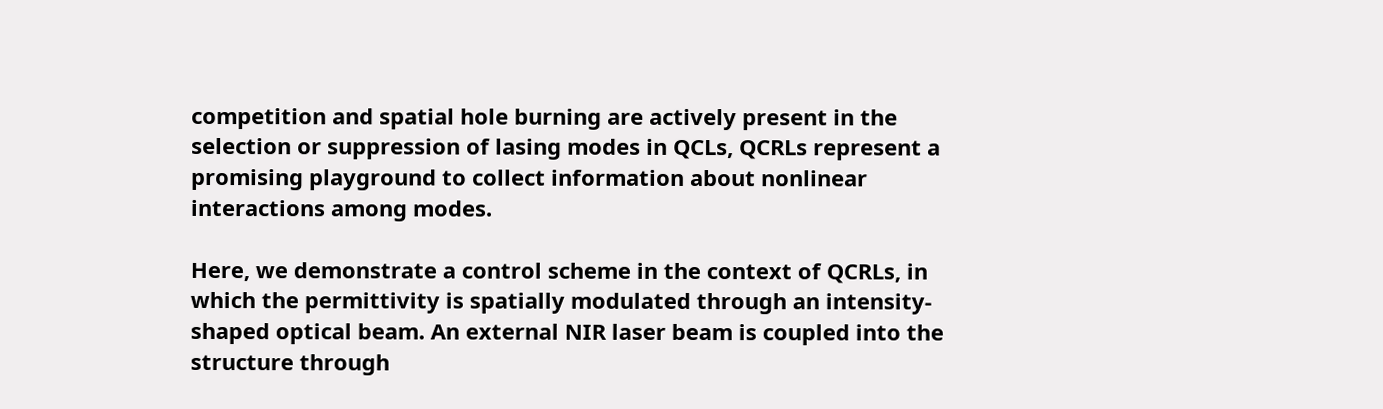competition and spatial hole burning are actively present in the selection or suppression of lasing modes in QCLs, QCRLs represent a promising playground to collect information about nonlinear interactions among modes.

Here, we demonstrate a control scheme in the context of QCRLs, in which the permittivity is spatially modulated through an intensity-shaped optical beam. An external NIR laser beam is coupled into the structure through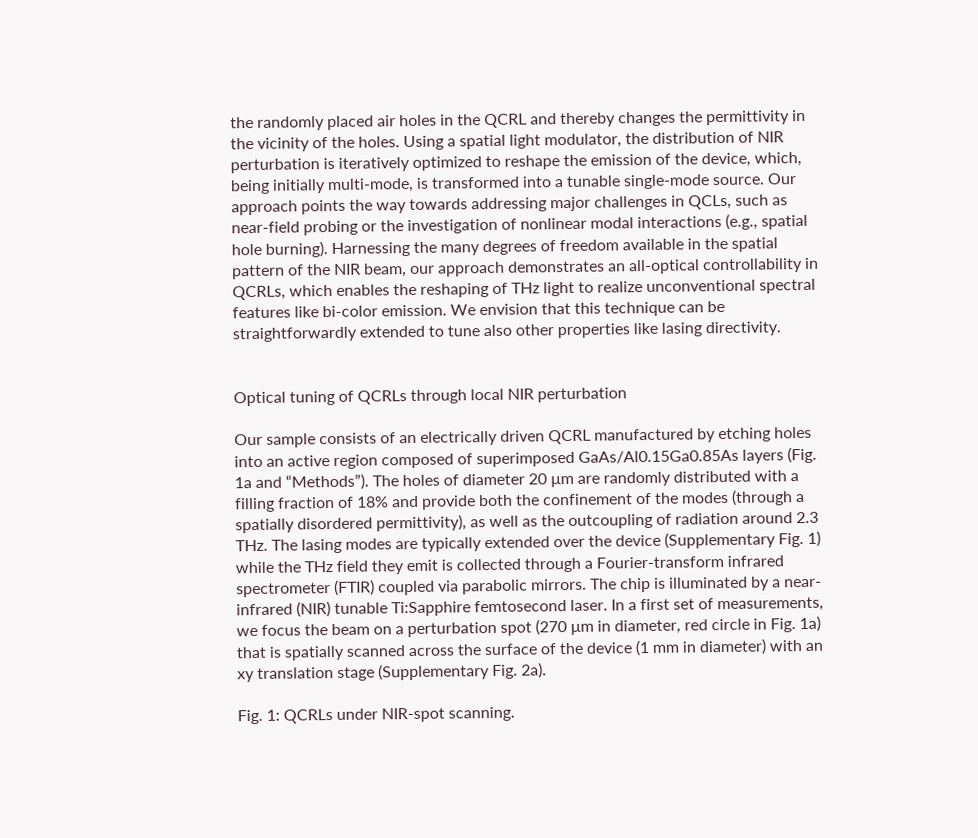the randomly placed air holes in the QCRL and thereby changes the permittivity in the vicinity of the holes. Using a spatial light modulator, the distribution of NIR perturbation is iteratively optimized to reshape the emission of the device, which, being initially multi-mode, is transformed into a tunable single-mode source. Our approach points the way towards addressing major challenges in QCLs, such as near-field probing or the investigation of nonlinear modal interactions (e.g., spatial hole burning). Harnessing the many degrees of freedom available in the spatial pattern of the NIR beam, our approach demonstrates an all-optical controllability in QCRLs, which enables the reshaping of THz light to realize unconventional spectral features like bi-color emission. We envision that this technique can be straightforwardly extended to tune also other properties like lasing directivity.


Optical tuning of QCRLs through local NIR perturbation

Our sample consists of an electrically driven QCRL manufactured by etching holes into an active region composed of superimposed GaAs/Al0.15Ga0.85As layers (Fig. 1a and “Methods”). The holes of diameter 20 µm are randomly distributed with a filling fraction of 18% and provide both the confinement of the modes (through a spatially disordered permittivity), as well as the outcoupling of radiation around 2.3 THz. The lasing modes are typically extended over the device (Supplementary Fig. 1) while the THz field they emit is collected through a Fourier-transform infrared spectrometer (FTIR) coupled via parabolic mirrors. The chip is illuminated by a near-infrared (NIR) tunable Ti:Sapphire femtosecond laser. In a first set of measurements, we focus the beam on a perturbation spot (270 µm in diameter, red circle in Fig. 1a) that is spatially scanned across the surface of the device (1 mm in diameter) with an xy translation stage (Supplementary Fig. 2a).

Fig. 1: QCRLs under NIR-spot scanning.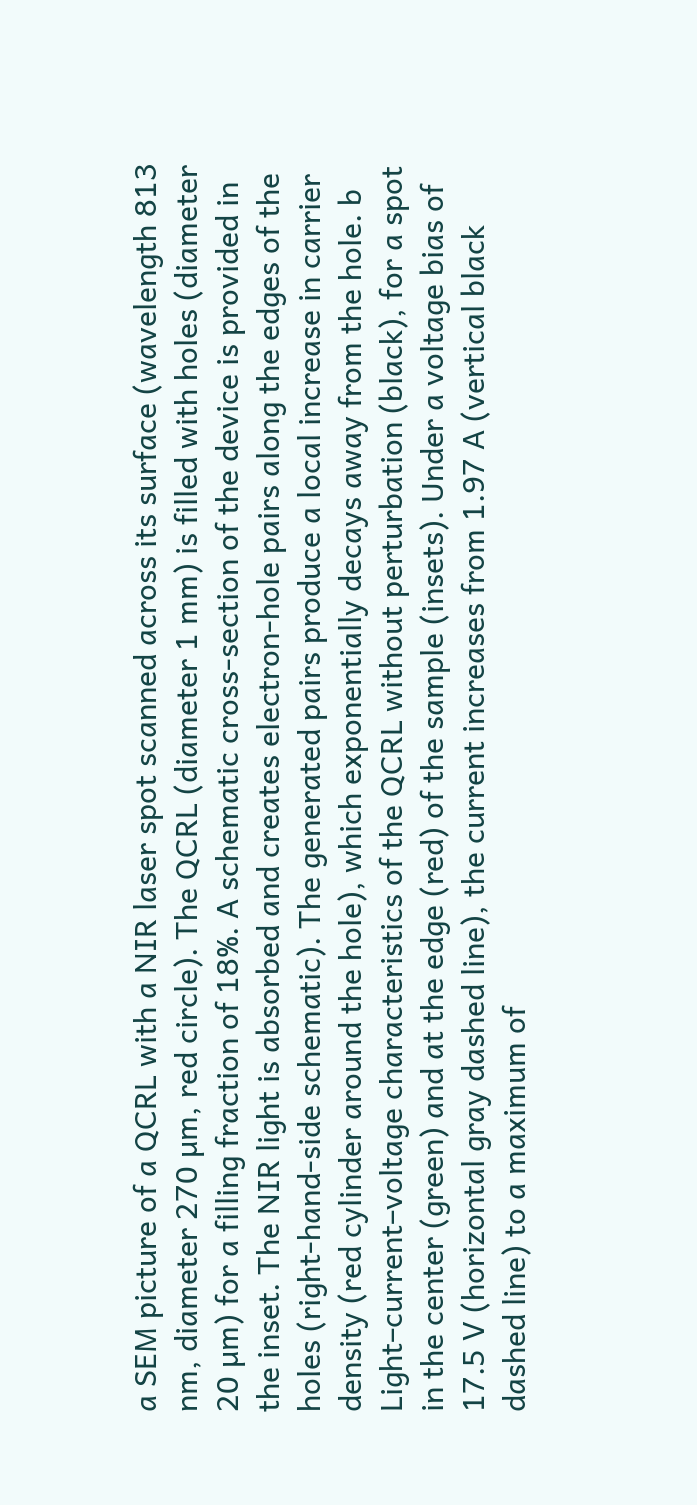a SEM picture of a QCRL with a NIR laser spot scanned across its surface (wavelength 813 nm, diameter 270 µm, red circle). The QCRL (diameter 1 mm) is filled with holes (diameter 20 µm) for a filling fraction of 18%. A schematic cross-section of the device is provided in the inset. The NIR light is absorbed and creates electron-hole pairs along the edges of the holes (right-hand-side schematic). The generated pairs produce a local increase in carrier density (red cylinder around the hole), which exponentially decays away from the hole. b Light–current–voltage characteristics of the QCRL without perturbation (black), for a spot in the center (green) and at the edge (red) of the sample (insets). Under a voltage bias of 17.5 V (horizontal gray dashed line), the current increases from 1.97 A (vertical black dashed line) to a maximum of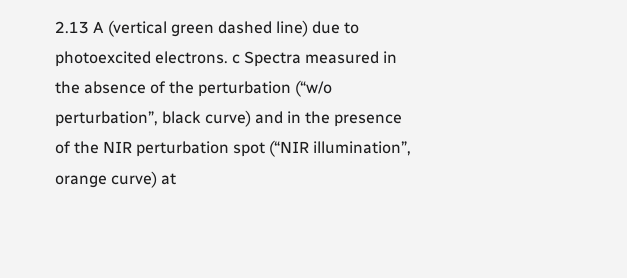2.13 A (vertical green dashed line) due to photoexcited electrons. c Spectra measured in the absence of the perturbation (“w/o perturbation”, black curve) and in the presence of the NIR perturbation spot (“NIR illumination”, orange curve) at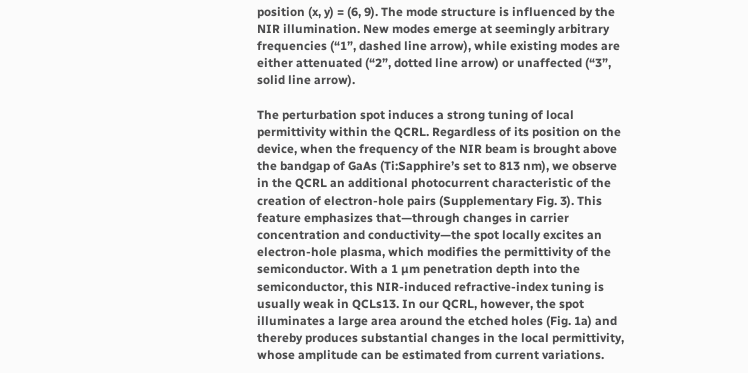position (x, y) = (6, 9). The mode structure is influenced by the NIR illumination. New modes emerge at seemingly arbitrary frequencies (“1”, dashed line arrow), while existing modes are either attenuated (“2”, dotted line arrow) or unaffected (“3”, solid line arrow).

The perturbation spot induces a strong tuning of local permittivity within the QCRL. Regardless of its position on the device, when the frequency of the NIR beam is brought above the bandgap of GaAs (Ti:Sapphire’s set to 813 nm), we observe in the QCRL an additional photocurrent characteristic of the creation of electron-hole pairs (Supplementary Fig. 3). This feature emphasizes that—through changes in carrier concentration and conductivity—the spot locally excites an electron-hole plasma, which modifies the permittivity of the semiconductor. With a 1 µm penetration depth into the semiconductor, this NIR-induced refractive-index tuning is usually weak in QCLs13. In our QCRL, however, the spot illuminates a large area around the etched holes (Fig. 1a) and thereby produces substantial changes in the local permittivity, whose amplitude can be estimated from current variations.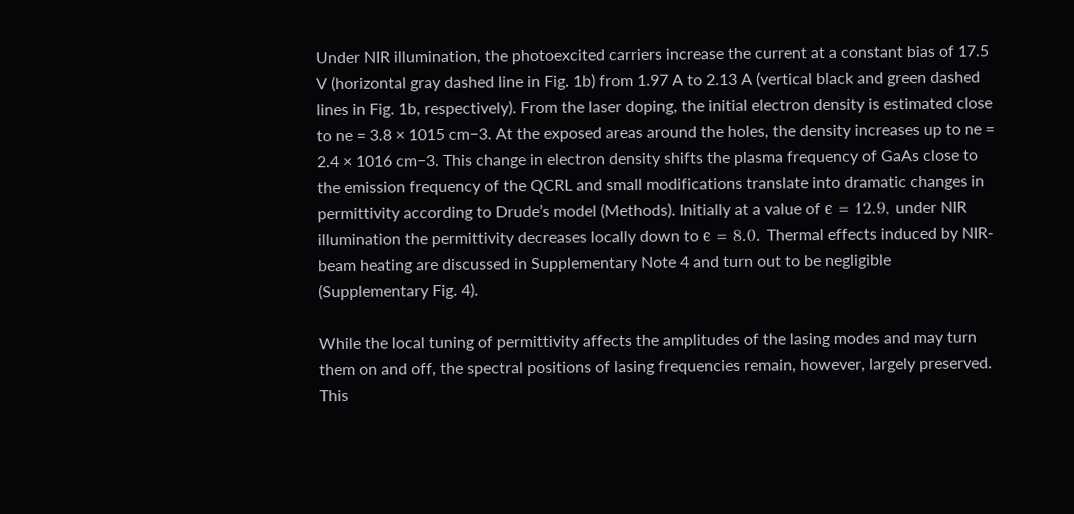Under NIR illumination, the photoexcited carriers increase the current at a constant bias of 17.5 V (horizontal gray dashed line in Fig. 1b) from 1.97 A to 2.13 A (vertical black and green dashed lines in Fig. 1b, respectively). From the laser doping, the initial electron density is estimated close to ne = 3.8 × 1015 cm−3. At the exposed areas around the holes, the density increases up to ne = 2.4 × 1016 cm−3. This change in electron density shifts the plasma frequency of GaAs close to the emission frequency of the QCRL and small modifications translate into dramatic changes in permittivity according to Drude’s model (Methods). Initially at a value of ϵ = 12.9, under NIR illumination the permittivity decreases locally down to ϵ = 8.0. Thermal effects induced by NIR-beam heating are discussed in Supplementary Note 4 and turn out to be negligible (Supplementary Fig. 4).

While the local tuning of permittivity affects the amplitudes of the lasing modes and may turn them on and off, the spectral positions of lasing frequencies remain, however, largely preserved. This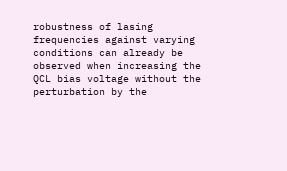robustness of lasing frequencies against varying conditions can already be observed when increasing the QCL bias voltage without the perturbation by the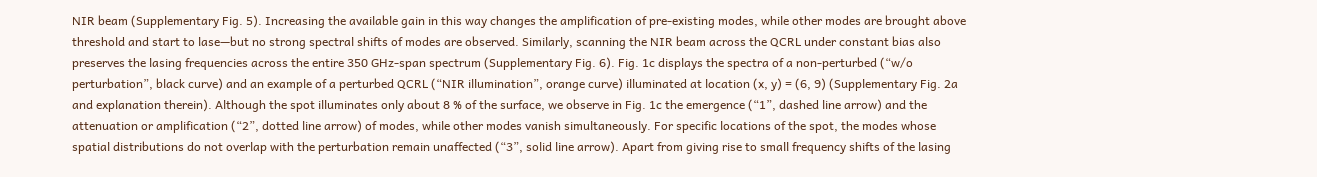NIR beam (Supplementary Fig. 5). Increasing the available gain in this way changes the amplification of pre-existing modes, while other modes are brought above threshold and start to lase—but no strong spectral shifts of modes are observed. Similarly, scanning the NIR beam across the QCRL under constant bias also preserves the lasing frequencies across the entire 350 GHz-span spectrum (Supplementary Fig. 6). Fig. 1c displays the spectra of a non-perturbed (“w/o perturbation”, black curve) and an example of a perturbed QCRL (“NIR illumination”, orange curve) illuminated at location (x, y) = (6, 9) (Supplementary Fig. 2a and explanation therein). Although the spot illuminates only about 8 % of the surface, we observe in Fig. 1c the emergence (“1”, dashed line arrow) and the attenuation or amplification (“2”, dotted line arrow) of modes, while other modes vanish simultaneously. For specific locations of the spot, the modes whose spatial distributions do not overlap with the perturbation remain unaffected (“3”, solid line arrow). Apart from giving rise to small frequency shifts of the lasing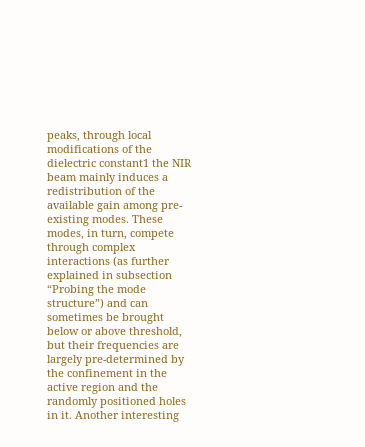peaks, through local modifications of the dielectric constant1 the NIR beam mainly induces a redistribution of the available gain among pre-existing modes. These modes, in turn, compete through complex interactions (as further explained in subsection “Probing the mode structure”) and can sometimes be brought below or above threshold, but their frequencies are largely pre-determined by the confinement in the active region and the randomly positioned holes in it. Another interesting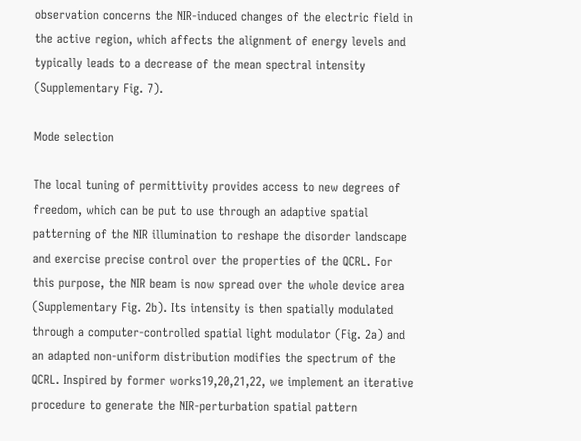observation concerns the NIR-induced changes of the electric field in the active region, which affects the alignment of energy levels and typically leads to a decrease of the mean spectral intensity (Supplementary Fig. 7).

Mode selection

The local tuning of permittivity provides access to new degrees of freedom, which can be put to use through an adaptive spatial patterning of the NIR illumination to reshape the disorder landscape and exercise precise control over the properties of the QCRL. For this purpose, the NIR beam is now spread over the whole device area (Supplementary Fig. 2b). Its intensity is then spatially modulated through a computer-controlled spatial light modulator (Fig. 2a) and an adapted non-uniform distribution modifies the spectrum of the QCRL. Inspired by former works19,20,21,22, we implement an iterative procedure to generate the NIR-perturbation spatial pattern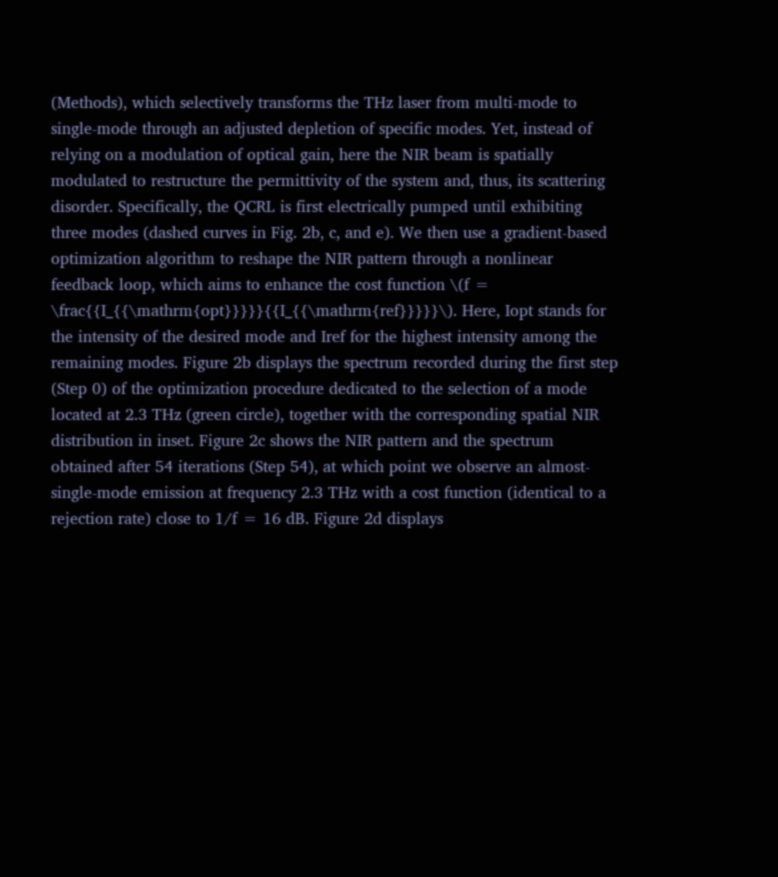(Methods), which selectively transforms the THz laser from multi-mode to single-mode through an adjusted depletion of specific modes. Yet, instead of relying on a modulation of optical gain, here the NIR beam is spatially modulated to restructure the permittivity of the system and, thus, its scattering disorder. Specifically, the QCRL is first electrically pumped until exhibiting three modes (dashed curves in Fig. 2b, c, and e). We then use a gradient-based optimization algorithm to reshape the NIR pattern through a nonlinear feedback loop, which aims to enhance the cost function \(f = \frac{{I_{{\mathrm{opt}}}}}{{I_{{\mathrm{ref}}}}}\). Here, Iopt stands for the intensity of the desired mode and Iref for the highest intensity among the remaining modes. Figure 2b displays the spectrum recorded during the first step (Step 0) of the optimization procedure dedicated to the selection of a mode located at 2.3 THz (green circle), together with the corresponding spatial NIR distribution in inset. Figure 2c shows the NIR pattern and the spectrum obtained after 54 iterations (Step 54), at which point we observe an almost-single-mode emission at frequency 2.3 THz with a cost function (identical to a rejection rate) close to 1/f = 16 dB. Figure 2d displays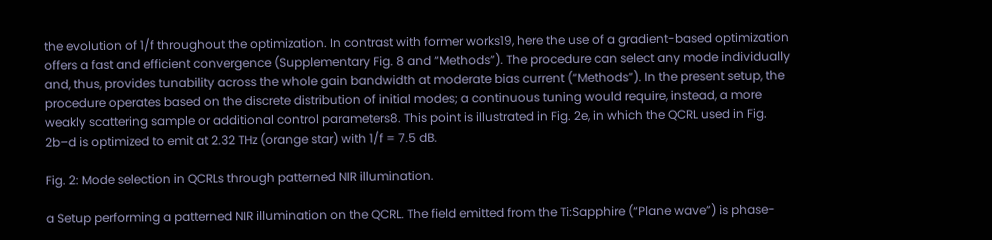the evolution of 1/f throughout the optimization. In contrast with former works19, here the use of a gradient-based optimization offers a fast and efficient convergence (Supplementary Fig. 8 and “Methods”). The procedure can select any mode individually and, thus, provides tunability across the whole gain bandwidth at moderate bias current (“Methods”). In the present setup, the procedure operates based on the discrete distribution of initial modes; a continuous tuning would require, instead, a more weakly scattering sample or additional control parameters8. This point is illustrated in Fig. 2e, in which the QCRL used in Fig. 2b–d is optimized to emit at 2.32 THz (orange star) with 1/f = 7.5 dB.

Fig. 2: Mode selection in QCRLs through patterned NIR illumination.

a Setup performing a patterned NIR illumination on the QCRL. The field emitted from the Ti:Sapphire (“Plane wave”) is phase-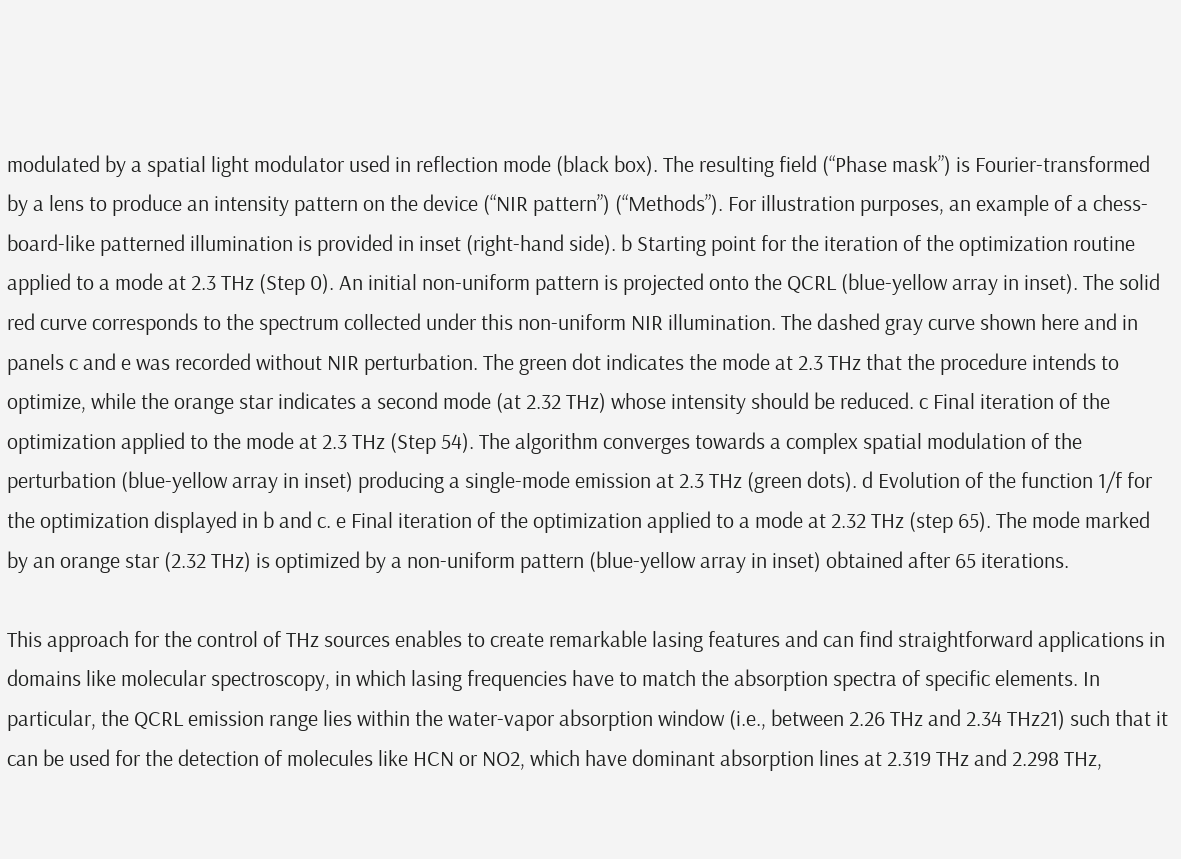modulated by a spatial light modulator used in reflection mode (black box). The resulting field (“Phase mask”) is Fourier-transformed by a lens to produce an intensity pattern on the device (“NIR pattern”) (“Methods”). For illustration purposes, an example of a chess-board-like patterned illumination is provided in inset (right-hand side). b Starting point for the iteration of the optimization routine applied to a mode at 2.3 THz (Step 0). An initial non-uniform pattern is projected onto the QCRL (blue-yellow array in inset). The solid red curve corresponds to the spectrum collected under this non-uniform NIR illumination. The dashed gray curve shown here and in panels c and e was recorded without NIR perturbation. The green dot indicates the mode at 2.3 THz that the procedure intends to optimize, while the orange star indicates a second mode (at 2.32 THz) whose intensity should be reduced. c Final iteration of the optimization applied to the mode at 2.3 THz (Step 54). The algorithm converges towards a complex spatial modulation of the perturbation (blue-yellow array in inset) producing a single-mode emission at 2.3 THz (green dots). d Evolution of the function 1/f for the optimization displayed in b and c. e Final iteration of the optimization applied to a mode at 2.32 THz (step 65). The mode marked by an orange star (2.32 THz) is optimized by a non-uniform pattern (blue-yellow array in inset) obtained after 65 iterations.

This approach for the control of THz sources enables to create remarkable lasing features and can find straightforward applications in domains like molecular spectroscopy, in which lasing frequencies have to match the absorption spectra of specific elements. In particular, the QCRL emission range lies within the water-vapor absorption window (i.e., between 2.26 THz and 2.34 THz21) such that it can be used for the detection of molecules like HCN or NO2, which have dominant absorption lines at 2.319 THz and 2.298 THz,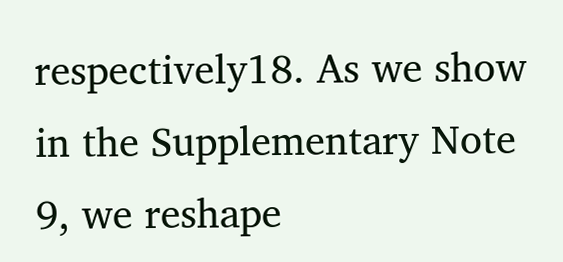respectively18. As we show in the Supplementary Note 9, we reshape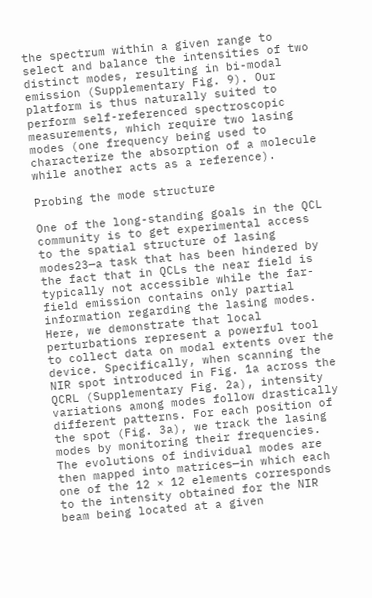the spectrum within a given range to select and balance the intensities of two distinct modes, resulting in bi-modal emission (Supplementary Fig. 9). Our platform is thus naturally suited to perform self-referenced spectroscopic measurements, which require two lasing modes (one frequency being used to characterize the absorption of a molecule while another acts as a reference).

Probing the mode structure

One of the long-standing goals in the QCL community is to get experimental access to the spatial structure of lasing modes23—a task that has been hindered by the fact that in QCLs the near field is typically not accessible while the far-field emission contains only partial information regarding the lasing modes. Here, we demonstrate that local perturbations represent a powerful tool to collect data on modal extents over the device. Specifically, when scanning the NIR spot introduced in Fig. 1a across the QCRL (Supplementary Fig. 2a), intensity variations among modes follow drastically different patterns. For each position of the spot (Fig. 3a), we track the lasing modes by monitoring their frequencies. The evolutions of individual modes are then mapped into matrices—in which each one of the 12 × 12 elements corresponds to the intensity obtained for the NIR beam being located at a given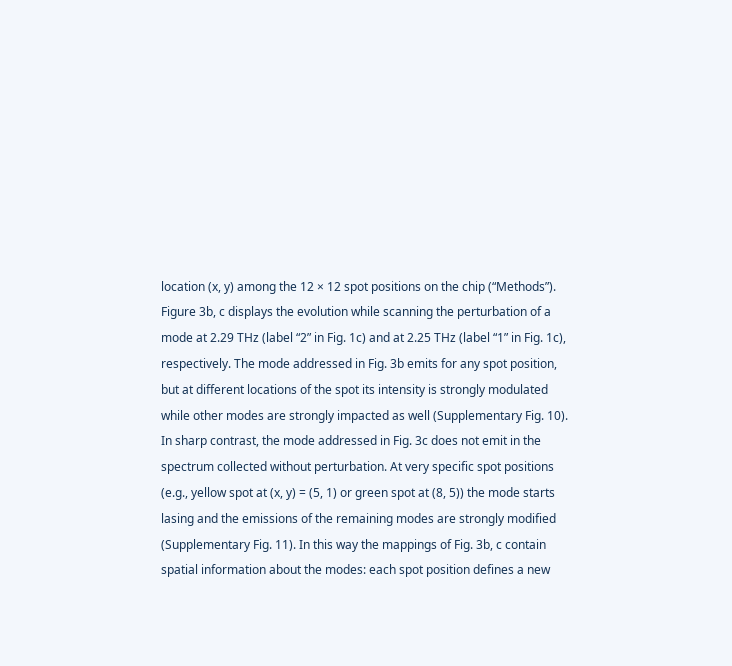location (x, y) among the 12 × 12 spot positions on the chip (“Methods”). Figure 3b, c displays the evolution while scanning the perturbation of a mode at 2.29 THz (label “2” in Fig. 1c) and at 2.25 THz (label “1” in Fig. 1c), respectively. The mode addressed in Fig. 3b emits for any spot position, but at different locations of the spot its intensity is strongly modulated while other modes are strongly impacted as well (Supplementary Fig. 10). In sharp contrast, the mode addressed in Fig. 3c does not emit in the spectrum collected without perturbation. At very specific spot positions (e.g., yellow spot at (x, y) = (5, 1) or green spot at (8, 5)) the mode starts lasing and the emissions of the remaining modes are strongly modified (Supplementary Fig. 11). In this way the mappings of Fig. 3b, c contain spatial information about the modes: each spot position defines a new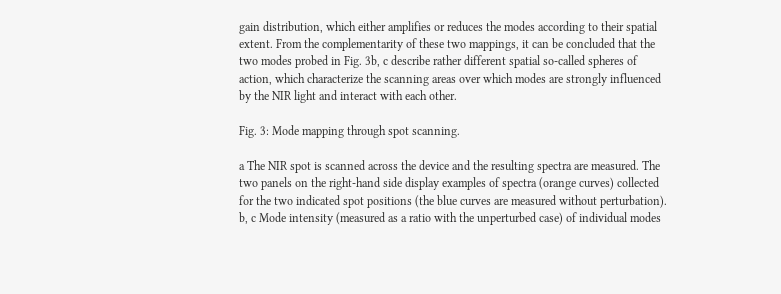gain distribution, which either amplifies or reduces the modes according to their spatial extent. From the complementarity of these two mappings, it can be concluded that the two modes probed in Fig. 3b, c describe rather different spatial so-called spheres of action, which characterize the scanning areas over which modes are strongly influenced by the NIR light and interact with each other.

Fig. 3: Mode mapping through spot scanning.

a The NIR spot is scanned across the device and the resulting spectra are measured. The two panels on the right-hand side display examples of spectra (orange curves) collected for the two indicated spot positions (the blue curves are measured without perturbation). b, c Mode intensity (measured as a ratio with the unperturbed case) of individual modes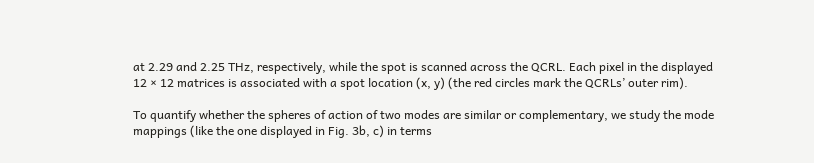at 2.29 and 2.25 THz, respectively, while the spot is scanned across the QCRL. Each pixel in the displayed 12 × 12 matrices is associated with a spot location (x, y) (the red circles mark the QCRLs’ outer rim).

To quantify whether the spheres of action of two modes are similar or complementary, we study the mode mappings (like the one displayed in Fig. 3b, c) in terms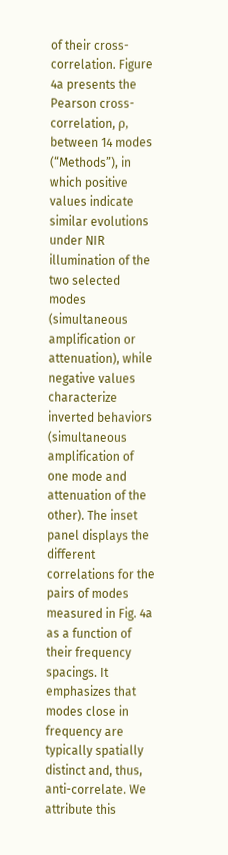of their cross-correlation. Figure 4a presents the Pearson cross-correlation, ρ, between 14 modes (“Methods”), in which positive values indicate similar evolutions under NIR illumination of the two selected modes (simultaneous amplification or attenuation), while negative values characterize inverted behaviors (simultaneous amplification of one mode and attenuation of the other). The inset panel displays the different correlations for the pairs of modes measured in Fig. 4a as a function of their frequency spacings. It emphasizes that modes close in frequency are typically spatially distinct and, thus, anti-correlate. We attribute this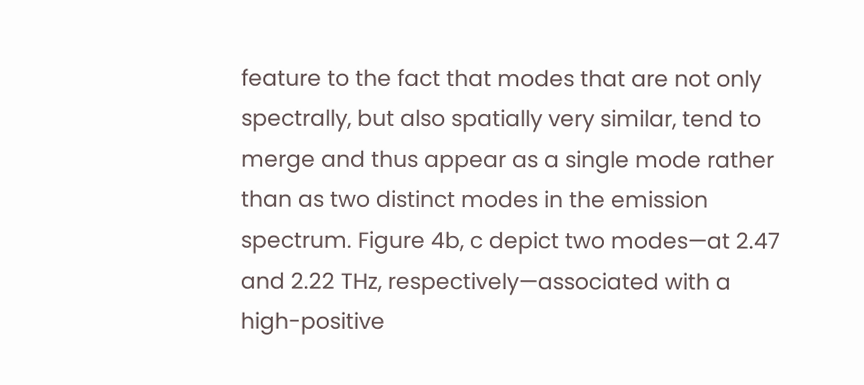feature to the fact that modes that are not only spectrally, but also spatially very similar, tend to merge and thus appear as a single mode rather than as two distinct modes in the emission spectrum. Figure 4b, c depict two modes—at 2.47 and 2.22 THz, respectively—associated with a high-positive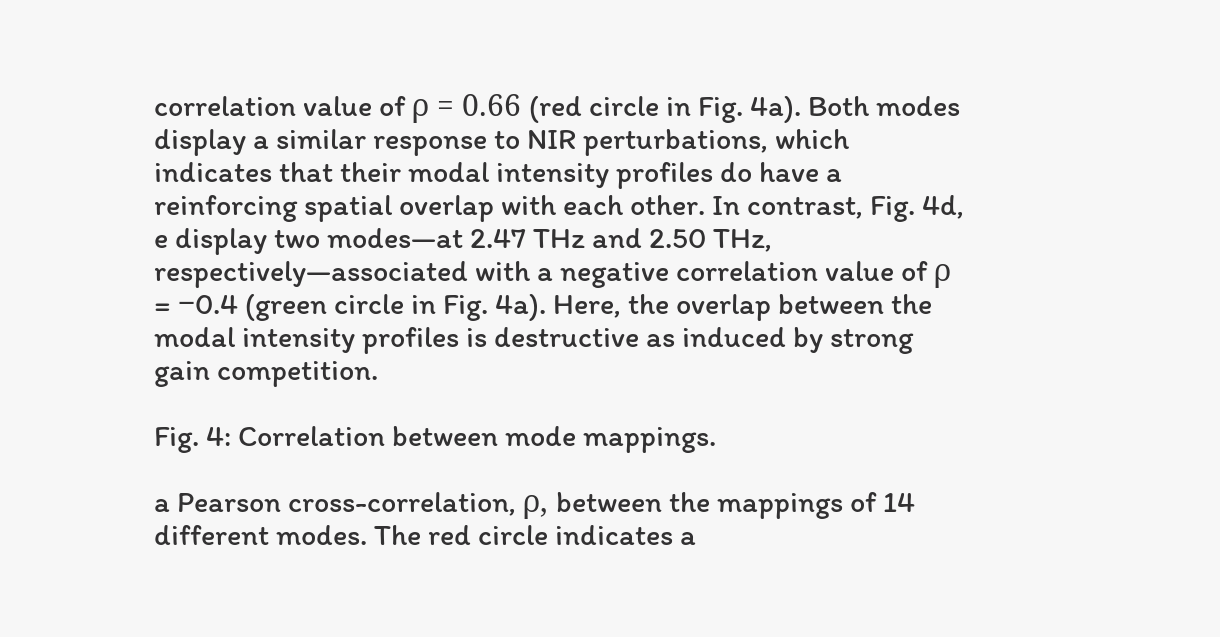correlation value of ρ = 0.66 (red circle in Fig. 4a). Both modes display a similar response to NIR perturbations, which indicates that their modal intensity profiles do have a reinforcing spatial overlap with each other. In contrast, Fig. 4d, e display two modes—at 2.47 THz and 2.50 THz, respectively—associated with a negative correlation value of ρ = −0.4 (green circle in Fig. 4a). Here, the overlap between the modal intensity profiles is destructive as induced by strong gain competition.

Fig. 4: Correlation between mode mappings.

a Pearson cross-correlation, ρ, between the mappings of 14 different modes. The red circle indicates a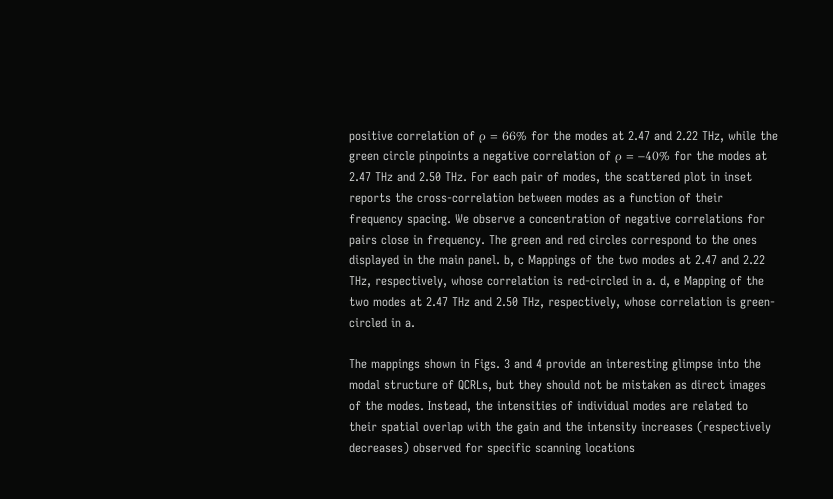positive correlation of ρ = 66% for the modes at 2.47 and 2.22 THz, while the green circle pinpoints a negative correlation of ρ = −40% for the modes at 2.47 THz and 2.50 THz. For each pair of modes, the scattered plot in inset reports the cross-correlation between modes as a function of their frequency spacing. We observe a concentration of negative correlations for pairs close in frequency. The green and red circles correspond to the ones displayed in the main panel. b, c Mappings of the two modes at 2.47 and 2.22 THz, respectively, whose correlation is red-circled in a. d, e Mapping of the two modes at 2.47 THz and 2.50 THz, respectively, whose correlation is green-circled in a.

The mappings shown in Figs. 3 and 4 provide an interesting glimpse into the modal structure of QCRLs, but they should not be mistaken as direct images of the modes. Instead, the intensities of individual modes are related to their spatial overlap with the gain and the intensity increases (respectively decreases) observed for specific scanning locations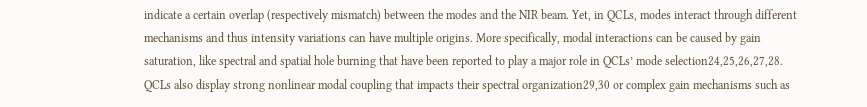indicate a certain overlap (respectively mismatch) between the modes and the NIR beam. Yet, in QCLs, modes interact through different mechanisms and thus intensity variations can have multiple origins. More specifically, modal interactions can be caused by gain saturation, like spectral and spatial hole burning that have been reported to play a major role in QCLs’ mode selection24,25,26,27,28. QCLs also display strong nonlinear modal coupling that impacts their spectral organization29,30 or complex gain mechanisms such as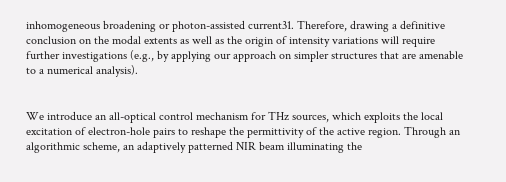inhomogeneous broadening or photon-assisted current31. Therefore, drawing a definitive conclusion on the modal extents as well as the origin of intensity variations will require further investigations (e.g., by applying our approach on simpler structures that are amenable to a numerical analysis).


We introduce an all-optical control mechanism for THz sources, which exploits the local excitation of electron-hole pairs to reshape the permittivity of the active region. Through an algorithmic scheme, an adaptively patterned NIR beam illuminating the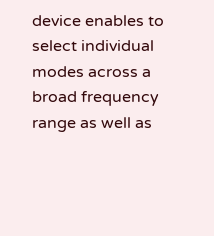device enables to select individual modes across a broad frequency range as well as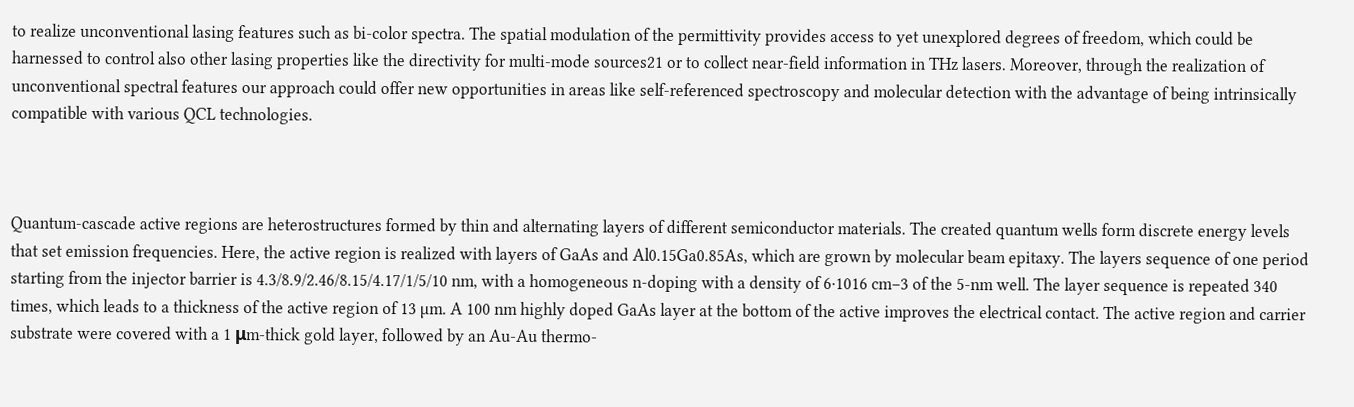to realize unconventional lasing features such as bi-color spectra. The spatial modulation of the permittivity provides access to yet unexplored degrees of freedom, which could be harnessed to control also other lasing properties like the directivity for multi-mode sources21 or to collect near-field information in THz lasers. Moreover, through the realization of unconventional spectral features our approach could offer new opportunities in areas like self-referenced spectroscopy and molecular detection with the advantage of being intrinsically compatible with various QCL technologies.



Quantum-cascade active regions are heterostructures formed by thin and alternating layers of different semiconductor materials. The created quantum wells form discrete energy levels that set emission frequencies. Here, the active region is realized with layers of GaAs and Al0.15Ga0.85As, which are grown by molecular beam epitaxy. The layers sequence of one period starting from the injector barrier is 4.3/8.9/2.46/8.15/4.17/1/5/10 nm, with a homogeneous n-doping with a density of 6·1016 cm−3 of the 5-nm well. The layer sequence is repeated 340 times, which leads to a thickness of the active region of 13 µm. A 100 nm highly doped GaAs layer at the bottom of the active improves the electrical contact. The active region and carrier substrate were covered with a 1 μm-thick gold layer, followed by an Au-Au thermo-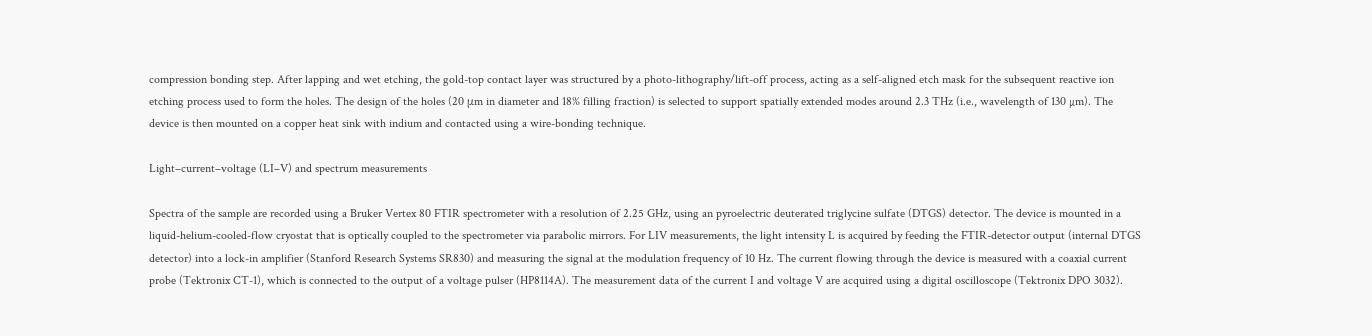compression bonding step. After lapping and wet etching, the gold-top contact layer was structured by a photo-lithography/lift-off process, acting as a self-aligned etch mask for the subsequent reactive ion etching process used to form the holes. The design of the holes (20 μm in diameter and 18% filling fraction) is selected to support spatially extended modes around 2.3 THz (i.e., wavelength of 130 µm). The device is then mounted on a copper heat sink with indium and contacted using a wire-bonding technique.

Light–current–voltage (LI–V) and spectrum measurements

Spectra of the sample are recorded using a Bruker Vertex 80 FTIR spectrometer with a resolution of 2.25 GHz, using an pyroelectric deuterated triglycine sulfate (DTGS) detector. The device is mounted in a liquid-helium-cooled-flow cryostat that is optically coupled to the spectrometer via parabolic mirrors. For LIV measurements, the light intensity L is acquired by feeding the FTIR-detector output (internal DTGS detector) into a lock-in amplifier (Stanford Research Systems SR830) and measuring the signal at the modulation frequency of 10 Hz. The current flowing through the device is measured with a coaxial current probe (Tektronix CT-1), which is connected to the output of a voltage pulser (HP8114A). The measurement data of the current I and voltage V are acquired using a digital oscilloscope (Tektronix DPO 3032).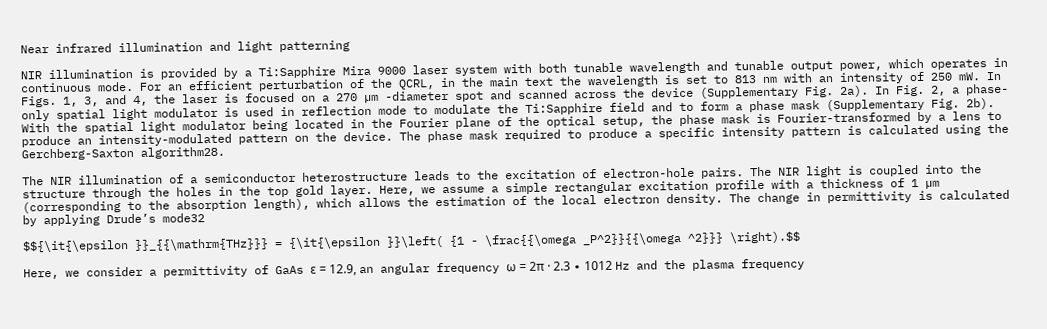Near infrared illumination and light patterning

NIR illumination is provided by a Ti:Sapphire Mira 9000 laser system with both tunable wavelength and tunable output power, which operates in continuous mode. For an efficient perturbation of the QCRL, in the main text the wavelength is set to 813 nm with an intensity of 250 mW. In Figs. 1, 3, and 4, the laser is focused on a 270 µm -diameter spot and scanned across the device (Supplementary Fig. 2a). In Fig. 2, a phase-only spatial light modulator is used in reflection mode to modulate the Ti:Sapphire field and to form a phase mask (Supplementary Fig. 2b). With the spatial light modulator being located in the Fourier plane of the optical setup, the phase mask is Fourier-transformed by a lens to produce an intensity-modulated pattern on the device. The phase mask required to produce a specific intensity pattern is calculated using the Gerchberg-Saxton algorithm28.

The NIR illumination of a semiconductor heterostructure leads to the excitation of electron-hole pairs. The NIR light is coupled into the structure through the holes in the top gold layer. Here, we assume a simple rectangular excitation profile with a thickness of 1 µm (corresponding to the absorption length), which allows the estimation of the local electron density. The change in permittivity is calculated by applying Drude’s mode32

$${\it{\epsilon }}_{{\mathrm{THz}}} = {\it{\epsilon }}\left( {1 - \frac{{\omega _P^2}}{{\omega ^2}}} \right).$$

Here, we consider a permittivity of GaAs ε = 12.9, an angular frequency ω = 2π · 2.3 ∙ 1012 Hz and the plasma frequency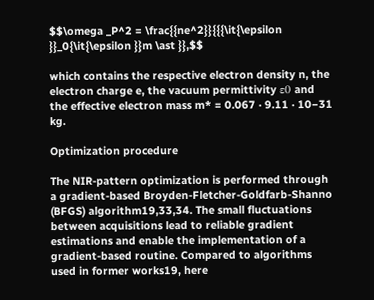$$\omega _P^2 = \frac{{ne^2}}{{{\it{\epsilon }}_0{\it{\epsilon }}m \ast }},$$

which contains the respective electron density n, the electron charge e, the vacuum permittivity ε0 and the effective electron mass m* = 0.067 · 9.11 · 10−31 kg.

Optimization procedure

The NIR-pattern optimization is performed through a gradient-based Broyden-Fletcher-Goldfarb-Shanno (BFGS) algorithm19,33,34. The small fluctuations between acquisitions lead to reliable gradient estimations and enable the implementation of a gradient-based routine. Compared to algorithms used in former works19, here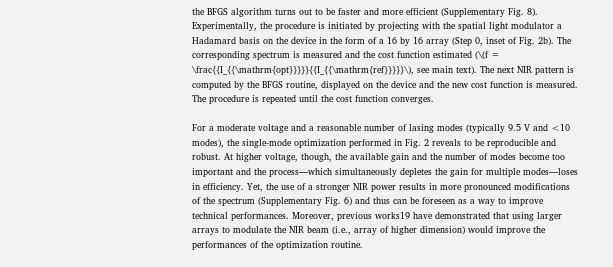the BFGS algorithm turns out to be faster and more efficient (Supplementary Fig. 8). Experimentally, the procedure is initiated by projecting with the spatial light modulator a Hadamard basis on the device in the form of a 16 by 16 array (Step 0, inset of Fig. 2b). The corresponding spectrum is measured and the cost function estimated (\(f = \frac{{I_{{\mathrm{opt}}}}}{{I_{{\mathrm{ref}}}}}\), see main text). The next NIR pattern is computed by the BFGS routine, displayed on the device and the new cost function is measured. The procedure is repeated until the cost function converges.

For a moderate voltage and a reasonable number of lasing modes (typically 9.5 V and <10 modes), the single-mode optimization performed in Fig. 2 reveals to be reproducible and robust. At higher voltage, though, the available gain and the number of modes become too important and the process—which simultaneously depletes the gain for multiple modes—loses in efficiency. Yet, the use of a stronger NIR power results in more pronounced modifications of the spectrum (Supplementary Fig. 6) and thus can be foreseen as a way to improve technical performances. Moreover, previous works19 have demonstrated that using larger arrays to modulate the NIR beam (i.e., array of higher dimension) would improve the performances of the optimization routine.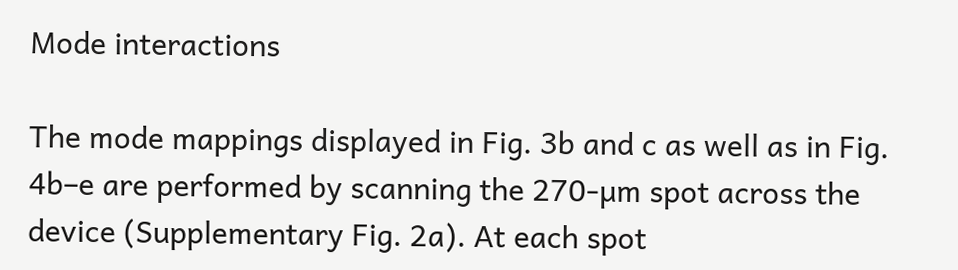Mode interactions

The mode mappings displayed in Fig. 3b and c as well as in Fig. 4b–e are performed by scanning the 270-µm spot across the device (Supplementary Fig. 2a). At each spot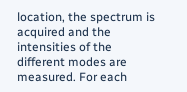location, the spectrum is acquired and the intensities of the different modes are measured. For each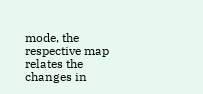mode, the respective map relates the changes in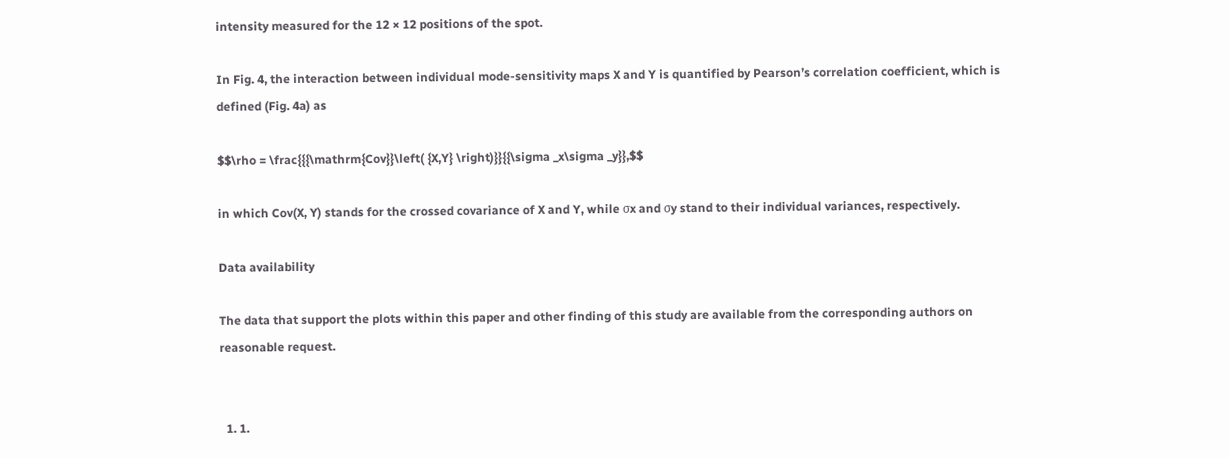intensity measured for the 12 × 12 positions of the spot.

In Fig. 4, the interaction between individual mode-sensitivity maps X and Y is quantified by Pearson’s correlation coefficient, which is defined (Fig. 4a) as

$$\rho = \frac{{{\mathrm{Cov}}\left( {X,Y} \right)}}{{\sigma _x\sigma _y}},$$

in which Cov(X, Y) stands for the crossed covariance of X and Y, while σx and σy stand to their individual variances, respectively.

Data availability

The data that support the plots within this paper and other finding of this study are available from the corresponding authors on reasonable request.


  1. 1.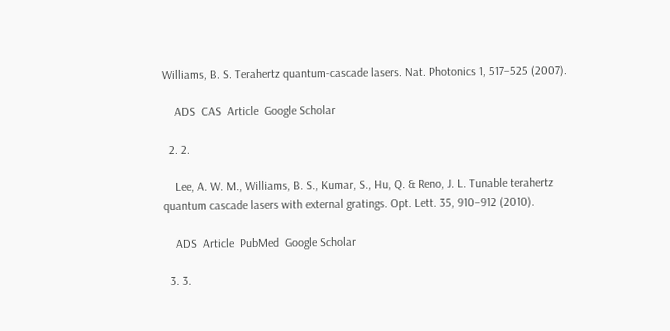Williams, B. S. Terahertz quantum-cascade lasers. Nat. Photonics 1, 517–525 (2007).

    ADS  CAS  Article  Google Scholar

  2. 2.

    Lee, A. W. M., Williams, B. S., Kumar, S., Hu, Q. & Reno, J. L. Tunable terahertz quantum cascade lasers with external gratings. Opt. Lett. 35, 910–912 (2010).

    ADS  Article  PubMed  Google Scholar

  3. 3.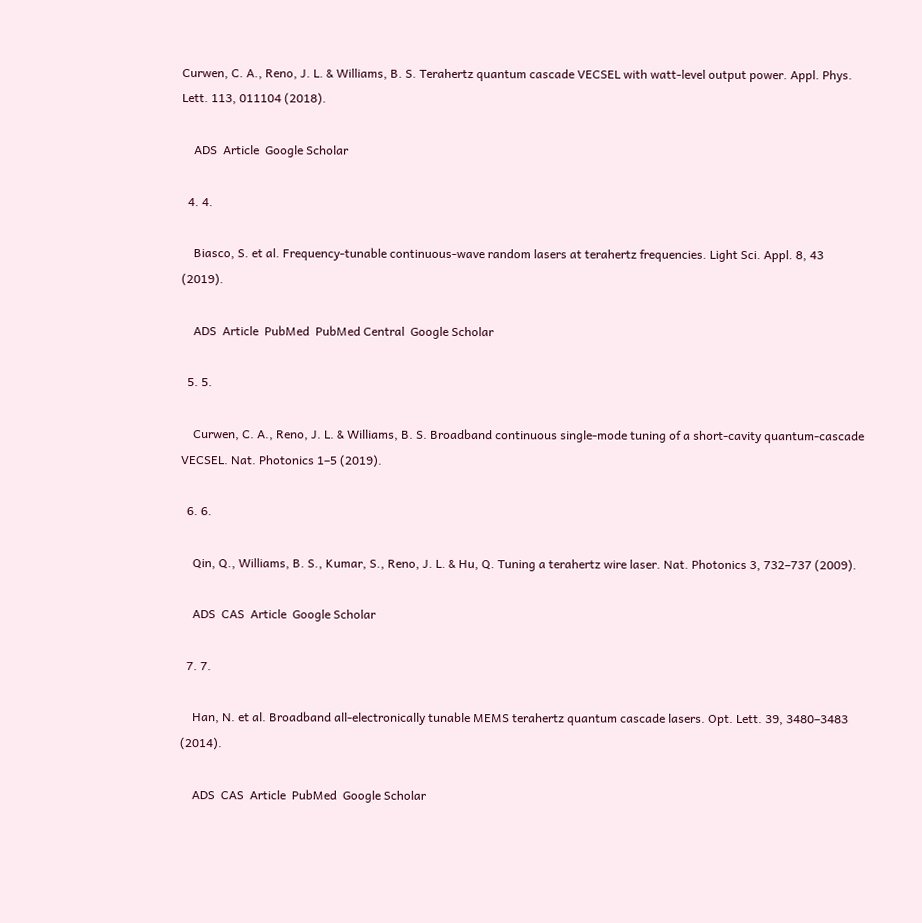Curwen, C. A., Reno, J. L. & Williams, B. S. Terahertz quantum cascade VECSEL with watt-level output power. Appl. Phys. Lett. 113, 011104 (2018).

    ADS  Article  Google Scholar

  4. 4.

    Biasco, S. et al. Frequency-tunable continuous-wave random lasers at terahertz frequencies. Light Sci. Appl. 8, 43 (2019).

    ADS  Article  PubMed  PubMed Central  Google Scholar

  5. 5.

    Curwen, C. A., Reno, J. L. & Williams, B. S. Broadband continuous single-mode tuning of a short-cavity quantum-cascade VECSEL. Nat. Photonics 1–5 (2019).

  6. 6.

    Qin, Q., Williams, B. S., Kumar, S., Reno, J. L. & Hu, Q. Tuning a terahertz wire laser. Nat. Photonics 3, 732–737 (2009).

    ADS  CAS  Article  Google Scholar

  7. 7.

    Han, N. et al. Broadband all-electronically tunable MEMS terahertz quantum cascade lasers. Opt. Lett. 39, 3480–3483 (2014).

    ADS  CAS  Article  PubMed  Google Scholar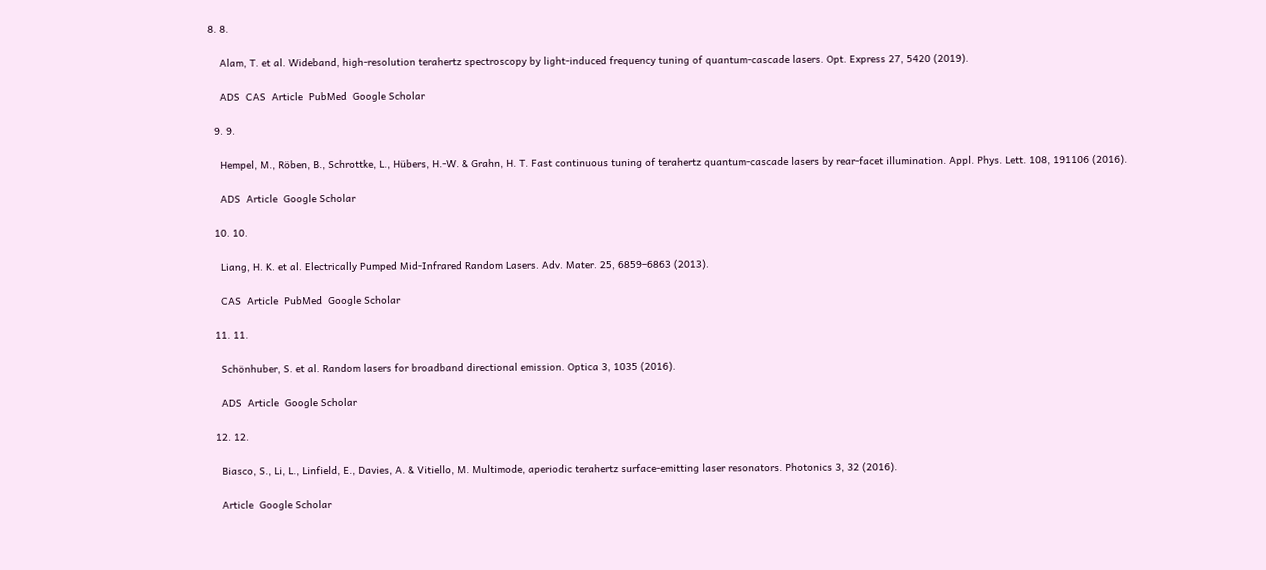8. 8.

    Alam, T. et al. Wideband, high-resolution terahertz spectroscopy by light-induced frequency tuning of quantum-cascade lasers. Opt. Express 27, 5420 (2019).

    ADS  CAS  Article  PubMed  Google Scholar

  9. 9.

    Hempel, M., Röben, B., Schrottke, L., Hübers, H.-W. & Grahn, H. T. Fast continuous tuning of terahertz quantum-cascade lasers by rear-facet illumination. Appl. Phys. Lett. 108, 191106 (2016).

    ADS  Article  Google Scholar

  10. 10.

    Liang, H. K. et al. Electrically Pumped Mid-Infrared Random Lasers. Adv. Mater. 25, 6859–6863 (2013).

    CAS  Article  PubMed  Google Scholar

  11. 11.

    Schönhuber, S. et al. Random lasers for broadband directional emission. Optica 3, 1035 (2016).

    ADS  Article  Google Scholar

  12. 12.

    Biasco, S., Li, L., Linfield, E., Davies, A. & Vitiello, M. Multimode, aperiodic terahertz surface-emitting laser resonators. Photonics 3, 32 (2016).

    Article  Google Scholar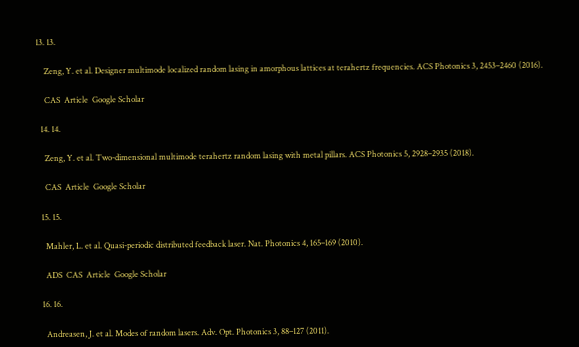13. 13.

    Zeng, Y. et al. Designer multimode localized random lasing in amorphous lattices at terahertz frequencies. ACS Photonics 3, 2453–2460 (2016).

    CAS  Article  Google Scholar

  14. 14.

    Zeng, Y. et al. Two-dimensional multimode terahertz random lasing with metal pillars. ACS Photonics 5, 2928–2935 (2018).

    CAS  Article  Google Scholar

  15. 15.

    Mahler, L. et al. Quasi-periodic distributed feedback laser. Nat. Photonics 4, 165–169 (2010).

    ADS  CAS  Article  Google Scholar

  16. 16.

    Andreasen, J. et al. Modes of random lasers. Adv. Opt. Photonics 3, 88–127 (2011).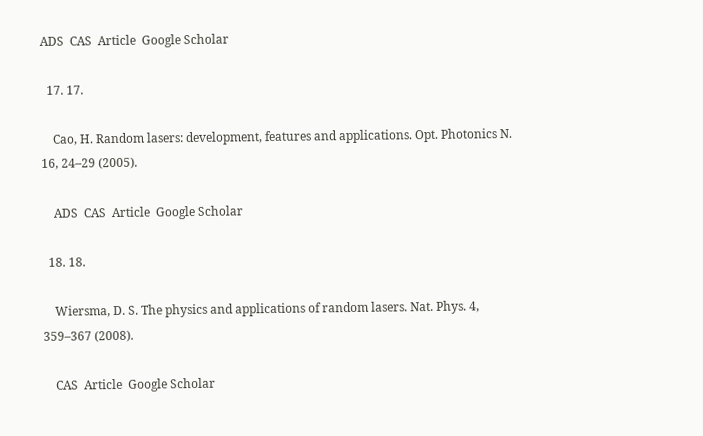ADS  CAS  Article  Google Scholar

  17. 17.

    Cao, H. Random lasers: development, features and applications. Opt. Photonics N. 16, 24–29 (2005).

    ADS  CAS  Article  Google Scholar

  18. 18.

    Wiersma, D. S. The physics and applications of random lasers. Nat. Phys. 4, 359–367 (2008).

    CAS  Article  Google Scholar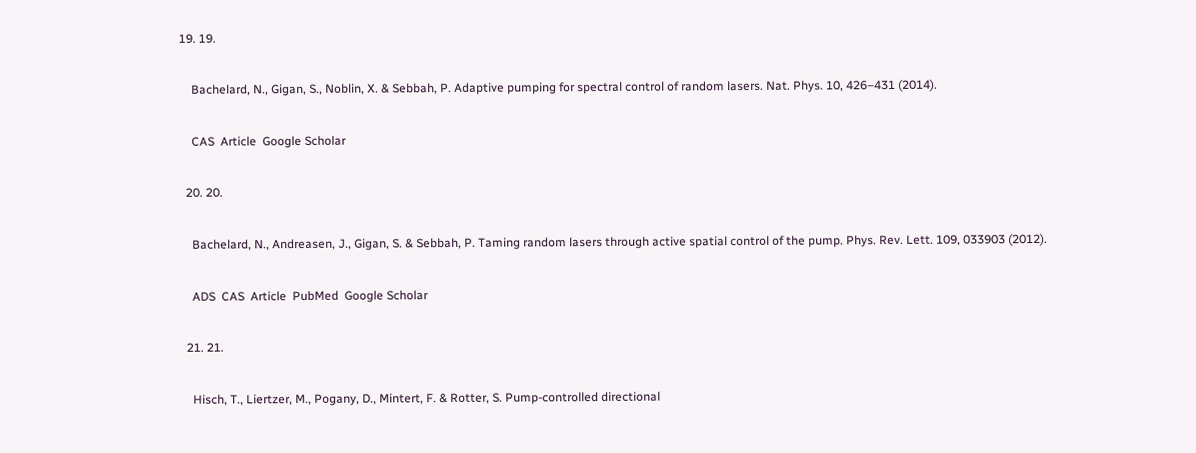19. 19.

    Bachelard, N., Gigan, S., Noblin, X. & Sebbah, P. Adaptive pumping for spectral control of random lasers. Nat. Phys. 10, 426–431 (2014).

    CAS  Article  Google Scholar

  20. 20.

    Bachelard, N., Andreasen, J., Gigan, S. & Sebbah, P. Taming random lasers through active spatial control of the pump. Phys. Rev. Lett. 109, 033903 (2012).

    ADS  CAS  Article  PubMed  Google Scholar

  21. 21.

    Hisch, T., Liertzer, M., Pogany, D., Mintert, F. & Rotter, S. Pump-controlled directional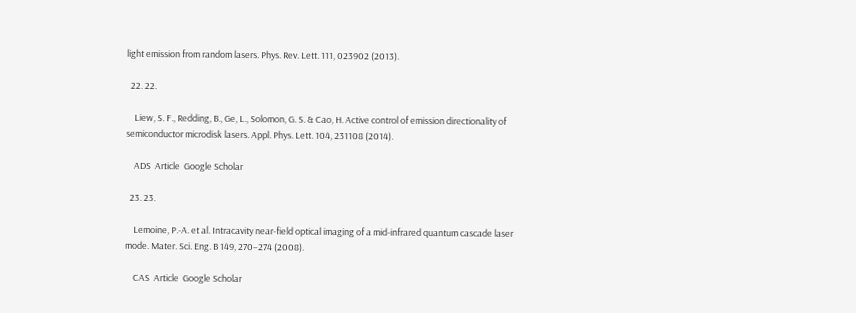light emission from random lasers. Phys. Rev. Lett. 111, 023902 (2013).

  22. 22.

    Liew, S. F., Redding, B., Ge, L., Solomon, G. S. & Cao, H. Active control of emission directionality of semiconductor microdisk lasers. Appl. Phys. Lett. 104, 231108 (2014).

    ADS  Article  Google Scholar

  23. 23.

    Lemoine, P.-A. et al. Intracavity near-field optical imaging of a mid-infrared quantum cascade laser mode. Mater. Sci. Eng. B 149, 270–274 (2008).

    CAS  Article  Google Scholar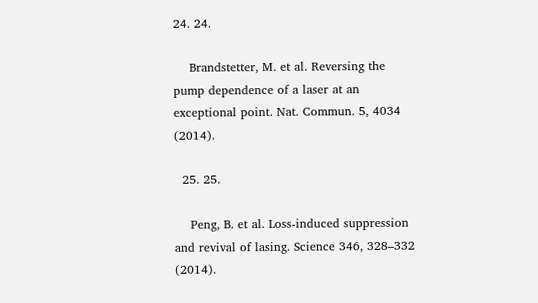24. 24.

    Brandstetter, M. et al. Reversing the pump dependence of a laser at an exceptional point. Nat. Commun. 5, 4034 (2014).

  25. 25.

    Peng, B. et al. Loss-induced suppression and revival of lasing. Science 346, 328–332 (2014).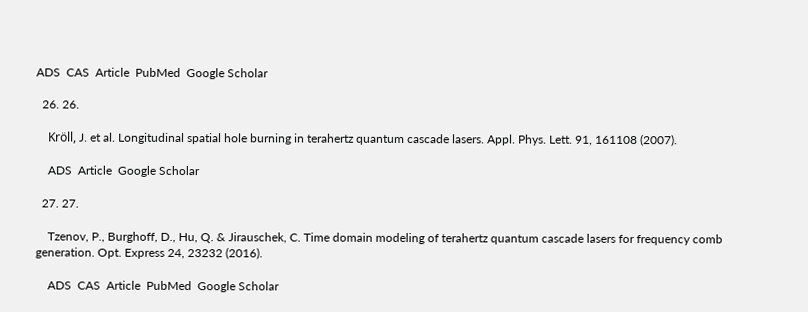ADS  CAS  Article  PubMed  Google Scholar

  26. 26.

    Kröll, J. et al. Longitudinal spatial hole burning in terahertz quantum cascade lasers. Appl. Phys. Lett. 91, 161108 (2007).

    ADS  Article  Google Scholar

  27. 27.

    Tzenov, P., Burghoff, D., Hu, Q. & Jirauschek, C. Time domain modeling of terahertz quantum cascade lasers for frequency comb generation. Opt. Express 24, 23232 (2016).

    ADS  CAS  Article  PubMed  Google Scholar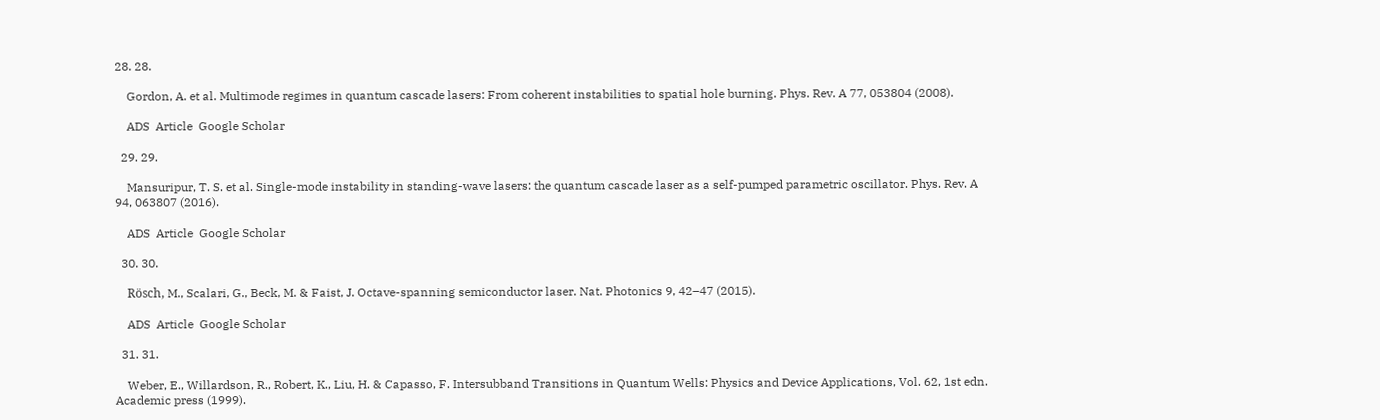28. 28.

    Gordon, A. et al. Multimode regimes in quantum cascade lasers: From coherent instabilities to spatial hole burning. Phys. Rev. A 77, 053804 (2008).

    ADS  Article  Google Scholar

  29. 29.

    Mansuripur, T. S. et al. Single-mode instability in standing-wave lasers: the quantum cascade laser as a self-pumped parametric oscillator. Phys. Rev. A 94, 063807 (2016).

    ADS  Article  Google Scholar

  30. 30.

    Rösch, M., Scalari, G., Beck, M. & Faist, J. Octave-spanning semiconductor laser. Nat. Photonics 9, 42–47 (2015).

    ADS  Article  Google Scholar

  31. 31.

    Weber, E., Willardson, R., Robert, K., Liu, H. & Capasso, F. Intersubband Transitions in Quantum Wells: Physics and Device Applications, Vol. 62, 1st edn. Academic press (1999).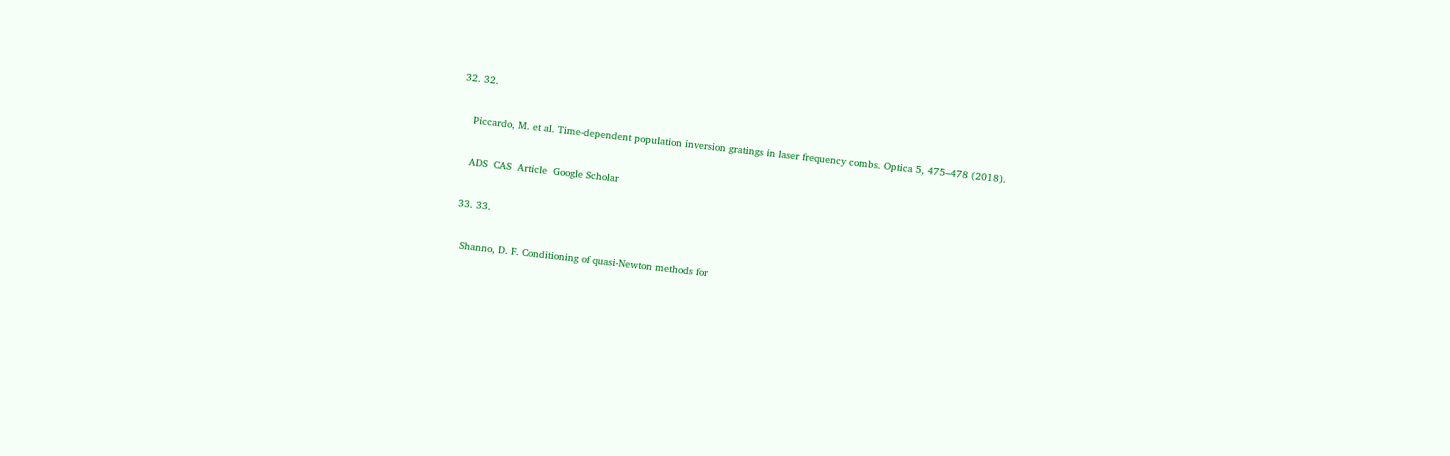32. 32.

    Piccardo, M. et al. Time-dependent population inversion gratings in laser frequency combs. Optica 5, 475–478 (2018).

    ADS  CAS  Article  Google Scholar

  33. 33.

    Shanno, D. F. Conditioning of quasi-Newton methods for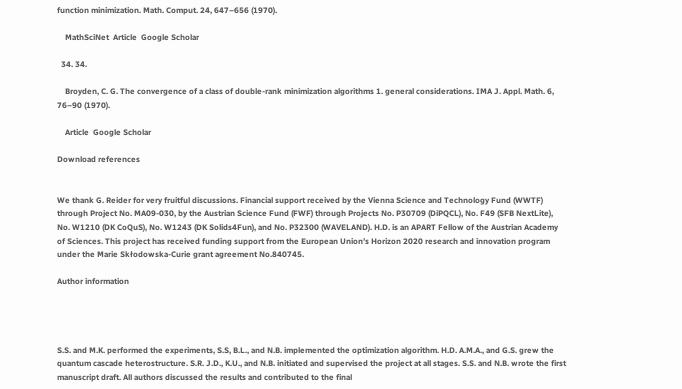function minimization. Math. Comput. 24, 647–656 (1970).

    MathSciNet  Article  Google Scholar

  34. 34.

    Broyden, C. G. The convergence of a class of double-rank minimization algorithms 1. general considerations. IMA J. Appl. Math. 6, 76–90 (1970).

    Article  Google Scholar

Download references


We thank G. Reider for very fruitful discussions. Financial support received by the Vienna Science and Technology Fund (WWTF) through Project No. MA09-030, by the Austrian Science Fund (FWF) through Projects No. P30709 (DiPQCL), No. F49 (SFB NextLite), No. W1210 (DK CoQuS), No. W1243 (DK Solids4Fun), and No. P32300 (WAVELAND). H.D. is an APART Fellow of the Austrian Academy of Sciences. This project has received funding support from the European Union’s Horizon 2020 research and innovation program under the Marie Skłodowska-Curie grant agreement No.840745.

Author information




S.S. and M.K. performed the experiments, S.S, B.L., and N.B. implemented the optimization algorithm. H.D. A.M.A., and G.S. grew the quantum cascade heterostructure. S.R. J.D., K.U., and N.B. initiated and supervised the project at all stages. S.S. and N.B. wrote the first manuscript draft. All authors discussed the results and contributed to the final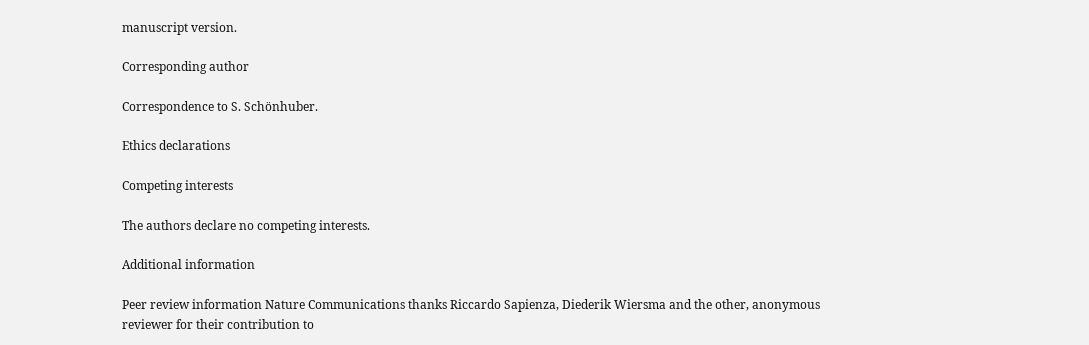manuscript version.

Corresponding author

Correspondence to S. Schönhuber.

Ethics declarations

Competing interests

The authors declare no competing interests.

Additional information

Peer review information Nature Communications thanks Riccardo Sapienza, Diederik Wiersma and the other, anonymous reviewer for their contribution to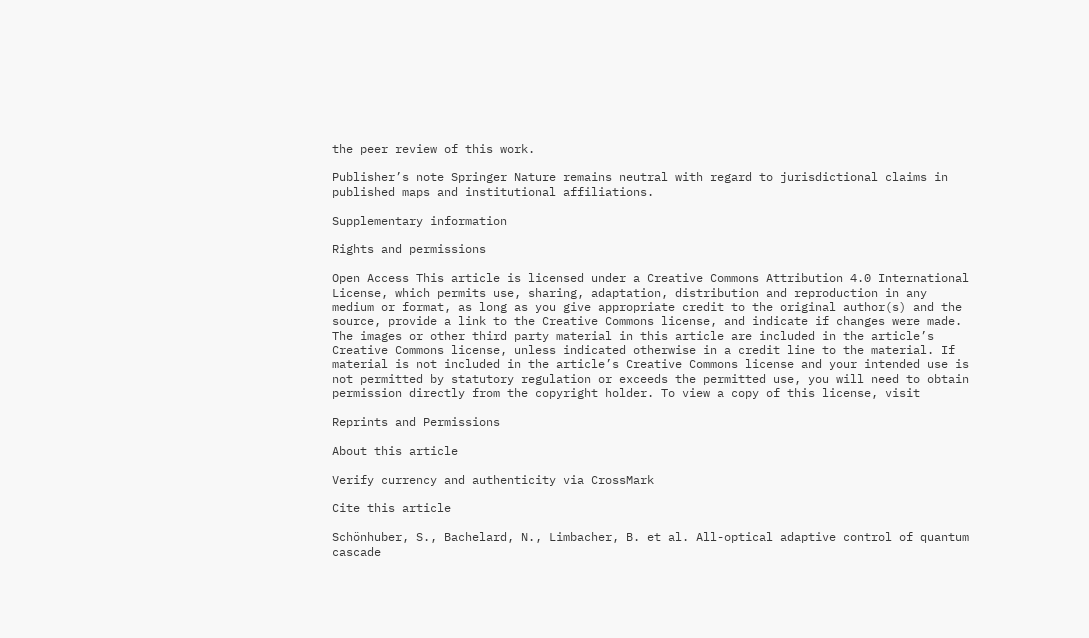the peer review of this work.

Publisher’s note Springer Nature remains neutral with regard to jurisdictional claims in published maps and institutional affiliations.

Supplementary information

Rights and permissions

Open Access This article is licensed under a Creative Commons Attribution 4.0 International License, which permits use, sharing, adaptation, distribution and reproduction in any medium or format, as long as you give appropriate credit to the original author(s) and the source, provide a link to the Creative Commons license, and indicate if changes were made. The images or other third party material in this article are included in the article’s Creative Commons license, unless indicated otherwise in a credit line to the material. If material is not included in the article’s Creative Commons license and your intended use is not permitted by statutory regulation or exceeds the permitted use, you will need to obtain permission directly from the copyright holder. To view a copy of this license, visit

Reprints and Permissions

About this article

Verify currency and authenticity via CrossMark

Cite this article

Schönhuber, S., Bachelard, N., Limbacher, B. et al. All-optical adaptive control of quantum cascade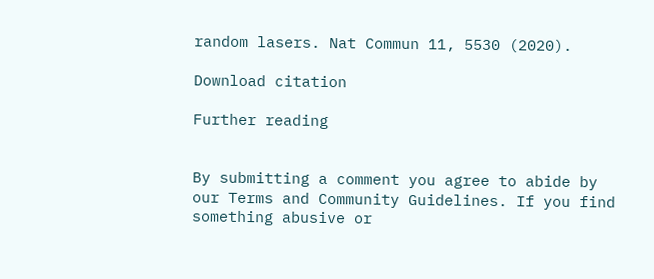random lasers. Nat Commun 11, 5530 (2020).

Download citation

Further reading


By submitting a comment you agree to abide by our Terms and Community Guidelines. If you find something abusive or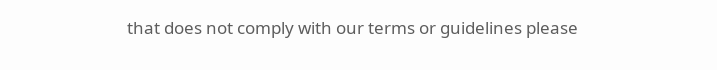that does not comply with our terms or guidelines please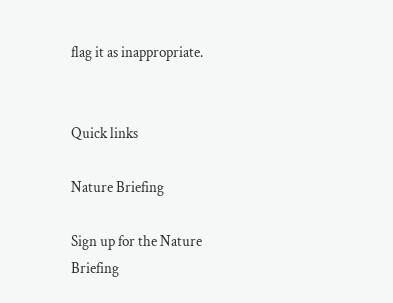flag it as inappropriate.


Quick links

Nature Briefing

Sign up for the Nature Briefing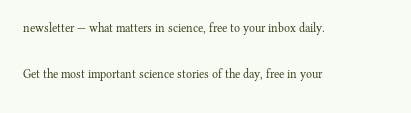newsletter — what matters in science, free to your inbox daily.

Get the most important science stories of the day, free in your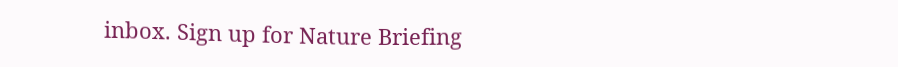inbox. Sign up for Nature Briefing